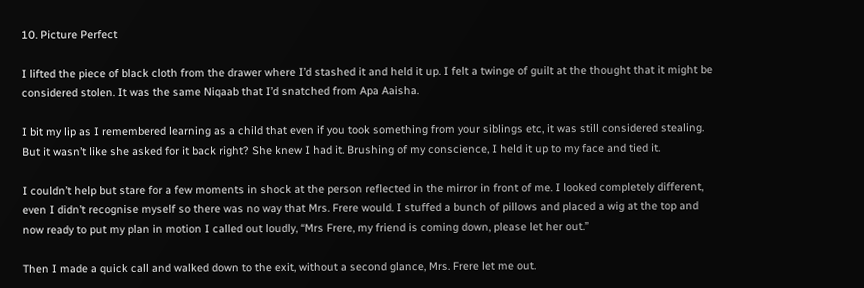10. Picture Perfect

I lifted the piece of black cloth from the drawer where I’d stashed it and held it up. I felt a twinge of guilt at the thought that it might be considered stolen. It was the same Niqaab that I’d snatched from Apa Aaisha.

I bit my lip as I remembered learning as a child that even if you took something from your siblings etc, it was still considered stealing. But it wasn’t like she asked for it back right? She knew I had it. Brushing of my conscience, I held it up to my face and tied it.

I couldn’t help but stare for a few moments in shock at the person reflected in the mirror in front of me. I looked completely different, even I didn’t recognise myself so there was no way that Mrs. Frere would. I stuffed a bunch of pillows and placed a wig at the top and now ready to put my plan in motion I called out loudly, “Mrs Frere, my friend is coming down, please let her out.”

Then I made a quick call and walked down to the exit, without a second glance, Mrs. Frere let me out.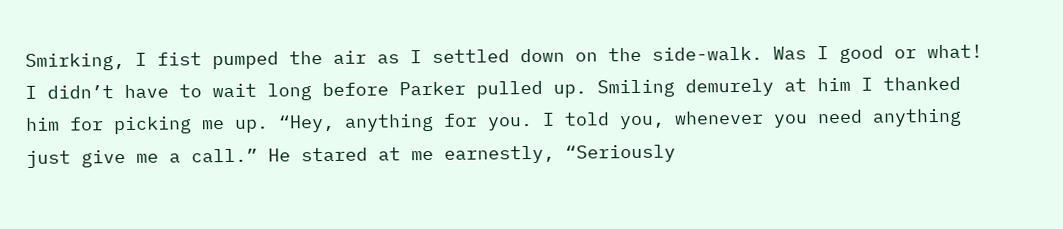Smirking, I fist pumped the air as I settled down on the side-walk. Was I good or what! I didn’t have to wait long before Parker pulled up. Smiling demurely at him I thanked him for picking me up. “Hey, anything for you. I told you, whenever you need anything just give me a call.” He stared at me earnestly, “Seriously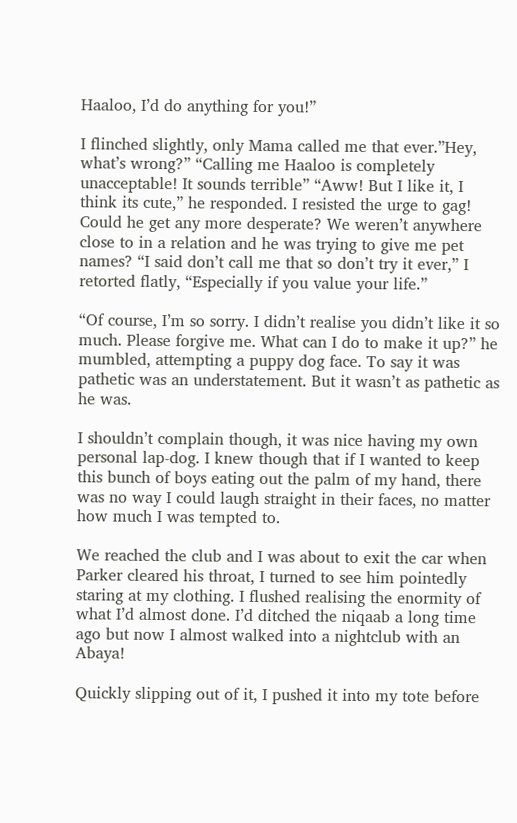Haaloo, I’d do anything for you!”

I flinched slightly, only Mama called me that ever.”Hey, what’s wrong?” “Calling me Haaloo is completely unacceptable! It sounds terrible” “Aww! But I like it, I think its cute,” he responded. I resisted the urge to gag! Could he get any more desperate? We weren’t anywhere close to in a relation and he was trying to give me pet names? “I said don’t call me that so don’t try it ever,” I retorted flatly, “Especially if you value your life.”

“Of course, I’m so sorry. I didn’t realise you didn’t like it so much. Please forgive me. What can I do to make it up?” he mumbled, attempting a puppy dog face. To say it was pathetic was an understatement. But it wasn’t as pathetic as he was.

I shouldn’t complain though, it was nice having my own personal lap-dog. I knew though that if I wanted to keep this bunch of boys eating out the palm of my hand, there was no way I could laugh straight in their faces, no matter how much I was tempted to.

We reached the club and I was about to exit the car when Parker cleared his throat, I turned to see him pointedly staring at my clothing. I flushed realising the enormity of what I’d almost done. I’d ditched the niqaab a long time ago but now I almost walked into a nightclub with an Abaya!

Quickly slipping out of it, I pushed it into my tote before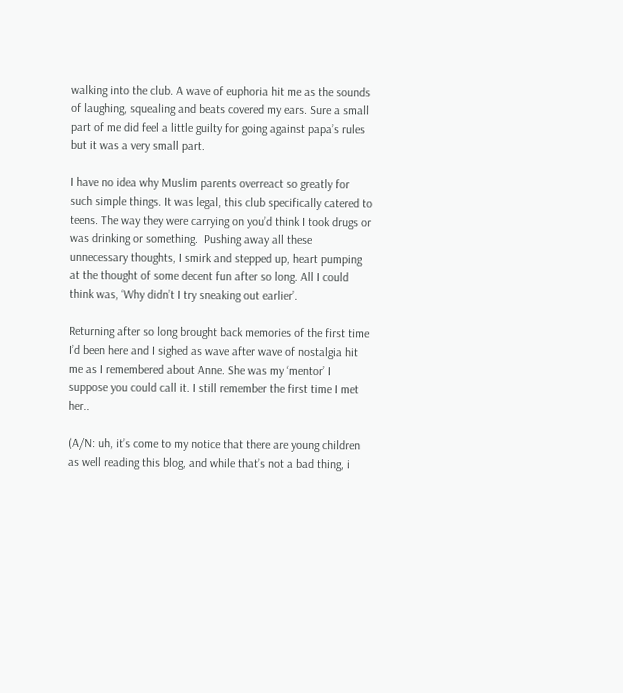walking into the club. A wave of euphoria hit me as the sounds of laughing, squealing and beats covered my ears. Sure a small part of me did feel a little guilty for going against papa’s rules but it was a very small part.

I have no idea why Muslim parents overreact so greatly for such simple things. It was legal, this club specifically catered to teens. The way they were carrying on you’d think I took drugs or was drinking or something.  Pushing away all these unnecessary thoughts, I smirk and stepped up, heart pumping at the thought of some decent fun after so long. All I could think was, ‘Why didn’t I try sneaking out earlier’.

Returning after so long brought back memories of the first time I’d been here and I sighed as wave after wave of nostalgia hit me as I remembered about Anne. She was my ‘mentor’ I suppose you could call it. I still remember the first time I met her..

(A/N: uh, it’s come to my notice that there are young children as well reading this blog, and while that’s not a bad thing, i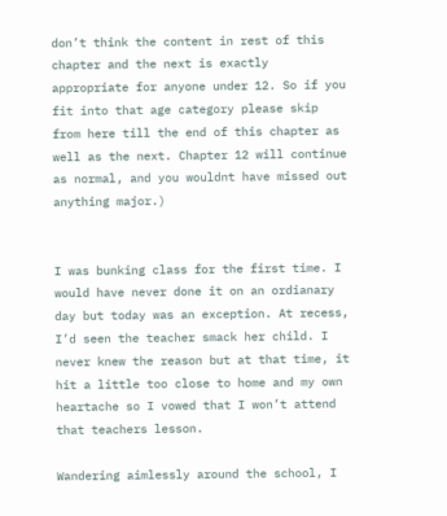don’t think the content in rest of this chapter and the next is exactly appropriate for anyone under 12. So if you fit into that age category please skip from here till the end of this chapter as well as the next. Chapter 12 will continue as normal, and you wouldnt have missed out anything major.)


I was bunking class for the first time. I would have never done it on an ordianary day but today was an exception. At recess, I’d seen the teacher smack her child. I never knew the reason but at that time, it hit a little too close to home and my own heartache so I vowed that I won’t attend that teachers lesson.

Wandering aimlessly around the school, I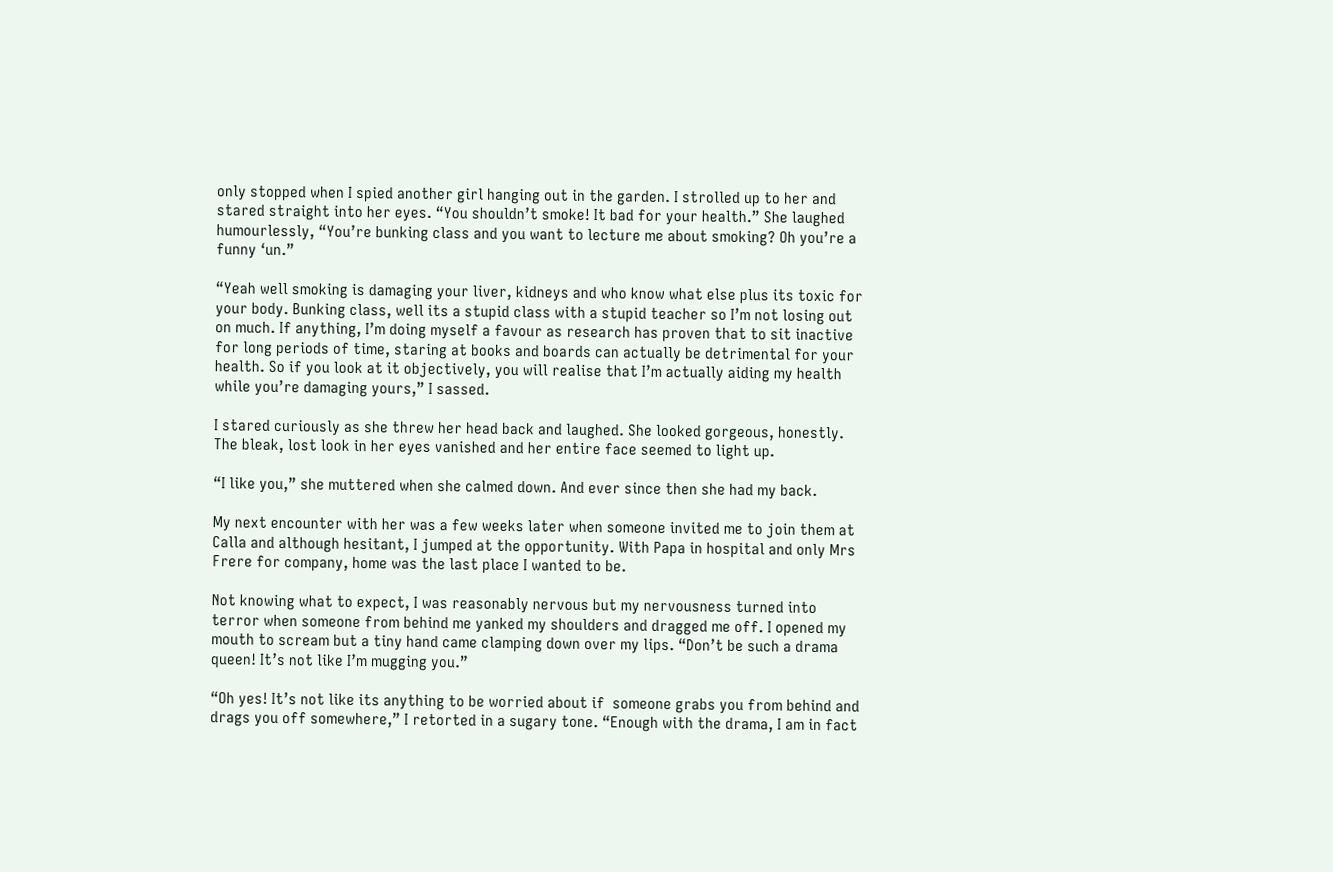only stopped when I spied another girl hanging out in the garden. I strolled up to her and stared straight into her eyes. “You shouldn’t smoke! It bad for your health.” She laughed humourlessly, “You’re bunking class and you want to lecture me about smoking? Oh you’re a funny ‘un.”

“Yeah well smoking is damaging your liver, kidneys and who know what else plus its toxic for your body. Bunking class, well its a stupid class with a stupid teacher so I’m not losing out on much. If anything, I’m doing myself a favour as research has proven that to sit inactive for long periods of time, staring at books and boards can actually be detrimental for your health. So if you look at it objectively, you will realise that I’m actually aiding my health while you’re damaging yours,” I sassed.

I stared curiously as she threw her head back and laughed. She looked gorgeous, honestly. The bleak, lost look in her eyes vanished and her entire face seemed to light up.

“I like you,” she muttered when she calmed down. And ever since then she had my back.

My next encounter with her was a few weeks later when someone invited me to join them at Calla and although hesitant, I jumped at the opportunity. With Papa in hospital and only Mrs Frere for company, home was the last place I wanted to be.

Not knowing what to expect, I was reasonably nervous but my nervousness turned into terror when someone from behind me yanked my shoulders and dragged me off. I opened my mouth to scream but a tiny hand came clamping down over my lips. “Don’t be such a drama queen! It’s not like I’m mugging you.”

“Oh yes! It’s not like its anything to be worried about if  someone grabs you from behind and drags you off somewhere,” I retorted in a sugary tone. “Enough with the drama, I am in fact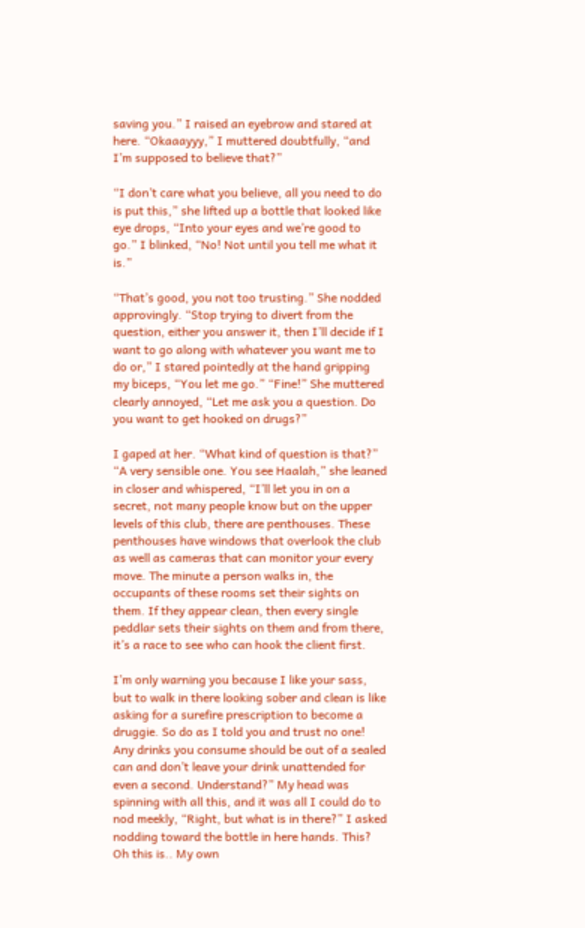saving you.” I raised an eyebrow and stared at here. “Okaaayyy,” I muttered doubtfully, “and I’m supposed to believe that?”

“I don’t care what you believe, all you need to do is put this,” she lifted up a bottle that looked like eye drops, “Into your eyes and we’re good to go.” I blinked, “No! Not until you tell me what it is.”

“That’s good, you not too trusting.” She nodded approvingly. “Stop trying to divert from the question, either you answer it, then I’ll decide if I want to go along with whatever you want me to do or,” I stared pointedly at the hand gripping my biceps, “You let me go.” “Fine!” She muttered clearly annoyed, “Let me ask you a question. Do you want to get hooked on drugs?”

I gaped at her. “What kind of question is that?” “A very sensible one. You see Haalah,” she leaned in closer and whispered, “I’ll let you in on a secret, not many people know but on the upper levels of this club, there are penthouses. These penthouses have windows that overlook the club as well as cameras that can monitor your every move. The minute a person walks in, the occupants of these rooms set their sights on them. If they appear clean, then every single peddlar sets their sights on them and from there, it’s a race to see who can hook the client first.

I’m only warning you because I like your sass, but to walk in there looking sober and clean is like asking for a surefire prescription to become a druggie. So do as I told you and trust no one! Any drinks you consume should be out of a sealed can and don’t leave your drink unattended for even a second. Understand?” My head was spinning with all this, and it was all I could do to nod meekly, “Right, but what is in there?” I asked nodding toward the bottle in here hands. This? Oh this is.. My own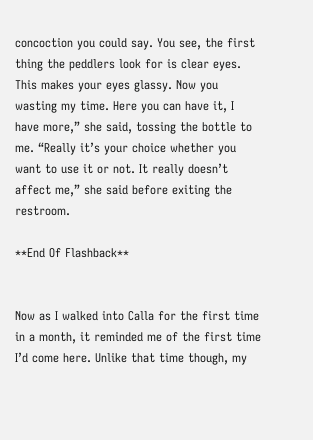concoction you could say. You see, the first thing the peddlers look for is clear eyes. This makes your eyes glassy. Now you wasting my time. Here you can have it, I have more,” she said, tossing the bottle to me. “Really it’s your choice whether you want to use it or not. It really doesn’t affect me,” she said before exiting the restroom.

**End Of Flashback**


Now as I walked into Calla for the first time in a month, it reminded me of the first time I’d come here. Unlike that time though, my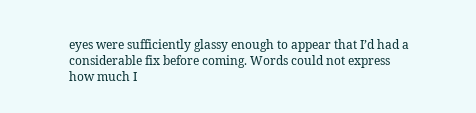eyes were sufficiently glassy enough to appear that I’d had a considerable fix before coming. Words could not express how much I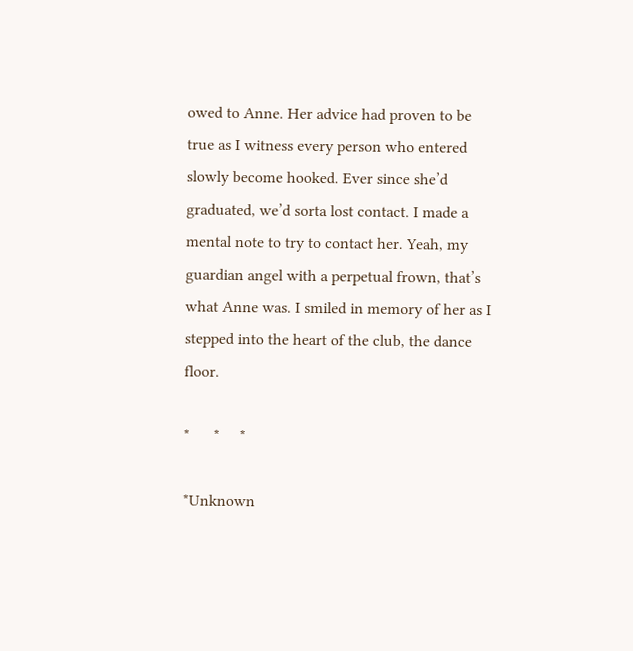owed to Anne. Her advice had proven to be true as I witness every person who entered slowly become hooked. Ever since she’d graduated, we’d sorta lost contact. I made a mental note to try to contact her. Yeah, my guardian angel with a perpetual frown, that’s what Anne was. I smiled in memory of her as I stepped into the heart of the club, the dance floor.

*      *     *

*Unknown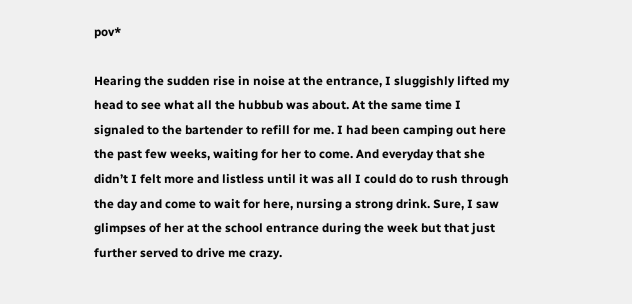pov*

Hearing the sudden rise in noise at the entrance, I sluggishly lifted my head to see what all the hubbub was about. At the same time I signaled to the bartender to refill for me. I had been camping out here the past few weeks, waiting for her to come. And everyday that she didn’t I felt more and listless until it was all I could do to rush through the day and come to wait for here, nursing a strong drink. Sure, I saw glimpses of her at the school entrance during the week but that just further served to drive me crazy.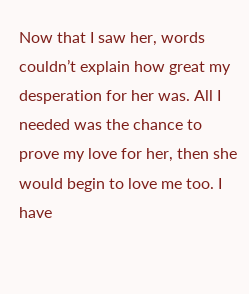Now that I saw her, words couldn’t explain how great my desperation for her was. All I needed was the chance to prove my love for her, then she would begin to love me too. I have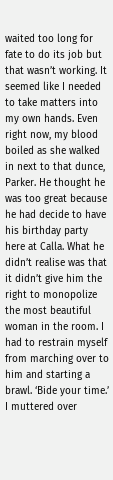waited too long for fate to do its job but that wasn’t working. It seemed like I needed to take matters into my own hands. Even right now, my blood boiled as she walked in next to that dunce, Parker. He thought he was too great because he had decide to have his birthday party here at Calla. What he didn’t realise was that it didn’t give him the right to monopolize the most beautiful woman in the room. I had to restrain myself from marching over to him and starting a brawl. ‘Bide your time.’ I muttered over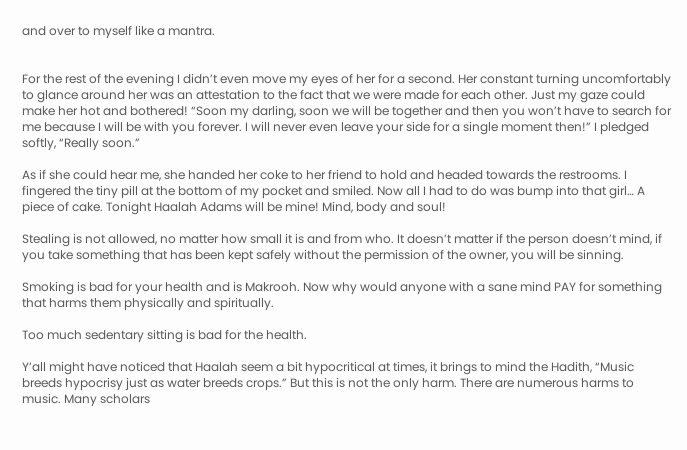and over to myself like a mantra.


For the rest of the evening I didn’t even move my eyes of her for a second. Her constant turning uncomfortably to glance around her was an attestation to the fact that we were made for each other. Just my gaze could make her hot and bothered! “Soon my darling, soon we will be together and then you won’t have to search for me because I will be with you forever. I will never even leave your side for a single moment then!” I pledged softly, “Really soon.”

As if she could hear me, she handed her coke to her friend to hold and headed towards the restrooms. I fingered the tiny pill at the bottom of my pocket and smiled. Now all I had to do was bump into that girl… A piece of cake. Tonight Haalah Adams will be mine! Mind, body and soul!

Stealing is not allowed, no matter how small it is and from who. It doesn’t matter if the person doesn’t mind, if you take something that has been kept safely without the permission of the owner, you will be sinning.

Smoking is bad for your health and is Makrooh. Now why would anyone with a sane mind PAY for something that harms them physically and spiritually.

Too much sedentary sitting is bad for the health.

Y’all might have noticed that Haalah seem a bit hypocritical at times, it brings to mind the Hadith, “Music breeds hypocrisy just as water breeds crops.” But this is not the only harm. There are numerous harms to music. Many scholars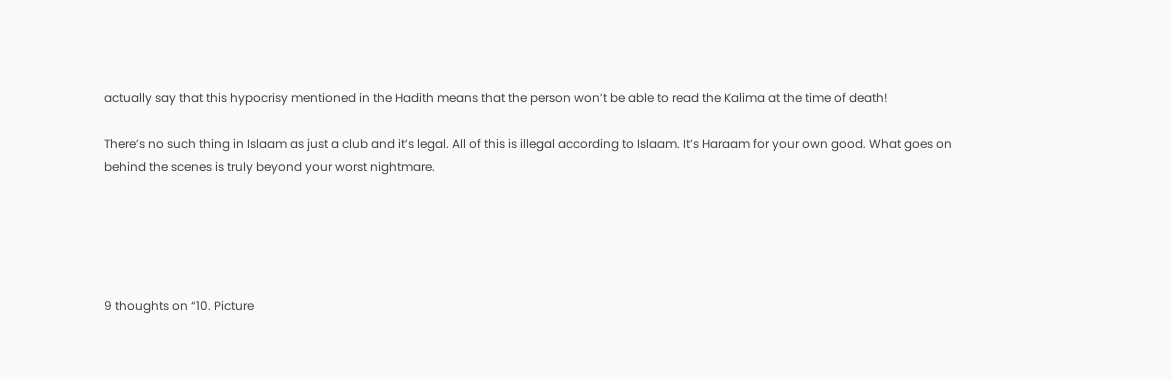actually say that this hypocrisy mentioned in the Hadith means that the person won’t be able to read the Kalima at the time of death!

There’s no such thing in Islaam as just a club and it’s legal. All of this is illegal according to Islaam. It’s Haraam for your own good. What goes on behind the scenes is truly beyond your worst nightmare.





9 thoughts on “10. Picture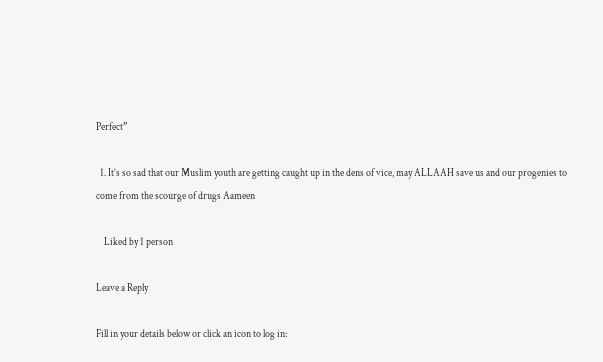Perfect”

  1. It’s so sad that our Muslim youth are getting caught up in the dens of vice, may ALLAAH save us and our progenies to come from the scourge of drugs Aameen

    Liked by 1 person

Leave a Reply

Fill in your details below or click an icon to log in: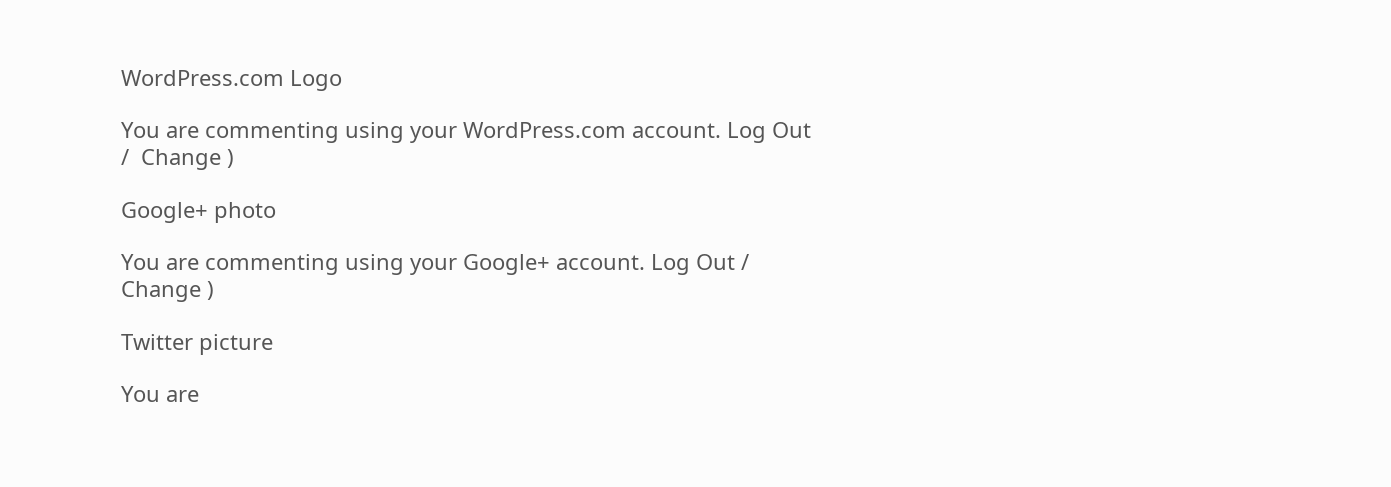WordPress.com Logo

You are commenting using your WordPress.com account. Log Out /  Change )

Google+ photo

You are commenting using your Google+ account. Log Out /  Change )

Twitter picture

You are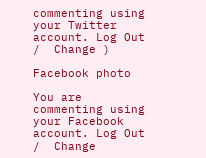commenting using your Twitter account. Log Out /  Change )

Facebook photo

You are commenting using your Facebook account. Log Out /  Change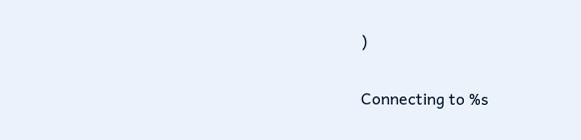)


Connecting to %s